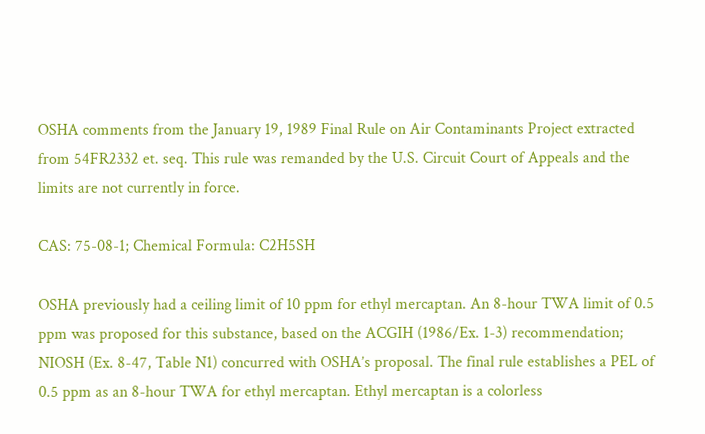OSHA comments from the January 19, 1989 Final Rule on Air Contaminants Project extracted from 54FR2332 et. seq. This rule was remanded by the U.S. Circuit Court of Appeals and the limits are not currently in force.

CAS: 75-08-1; Chemical Formula: C2H5SH

OSHA previously had a ceiling limit of 10 ppm for ethyl mercaptan. An 8-hour TWA limit of 0.5 ppm was proposed for this substance, based on the ACGIH (1986/Ex. 1-3) recommendation; NIOSH (Ex. 8-47, Table N1) concurred with OSHA’s proposal. The final rule establishes a PEL of 0.5 ppm as an 8-hour TWA for ethyl mercaptan. Ethyl mercaptan is a colorless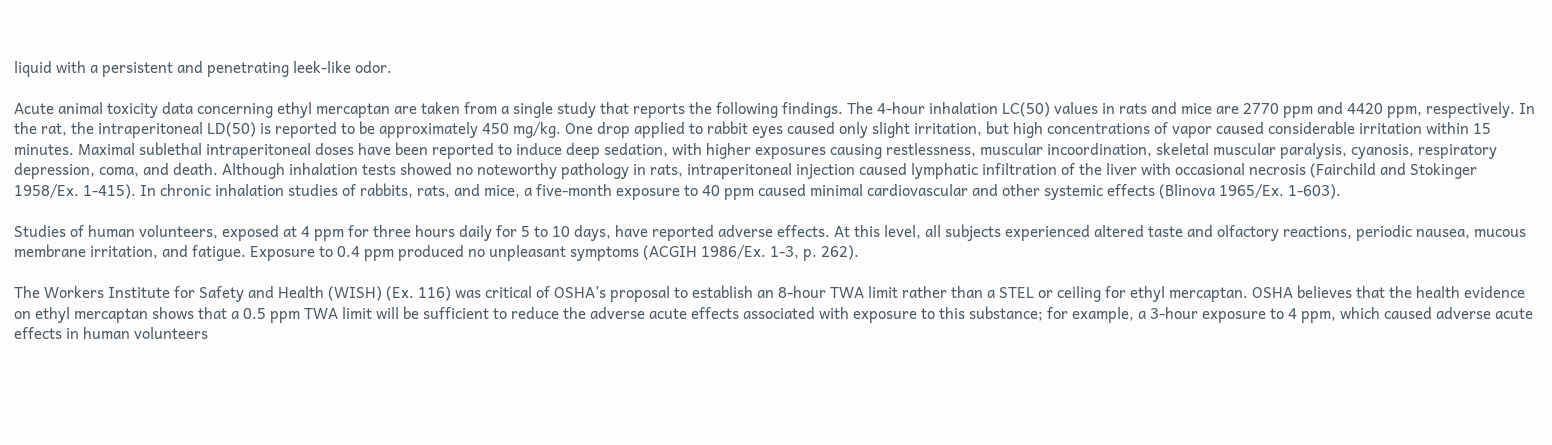liquid with a persistent and penetrating leek-like odor.

Acute animal toxicity data concerning ethyl mercaptan are taken from a single study that reports the following findings. The 4-hour inhalation LC(50) values in rats and mice are 2770 ppm and 4420 ppm, respectively. In the rat, the intraperitoneal LD(50) is reported to be approximately 450 mg/kg. One drop applied to rabbit eyes caused only slight irritation, but high concentrations of vapor caused considerable irritation within 15 minutes. Maximal sublethal intraperitoneal doses have been reported to induce deep sedation, with higher exposures causing restlessness, muscular incoordination, skeletal muscular paralysis, cyanosis, respiratory depression, coma, and death. Although inhalation tests showed no noteworthy pathology in rats, intraperitoneal injection caused lymphatic infiltration of the liver with occasional necrosis (Fairchild and Stokinger 1958/Ex. 1-415). In chronic inhalation studies of rabbits, rats, and mice, a five-month exposure to 40 ppm caused minimal cardiovascular and other systemic effects (Blinova 1965/Ex. 1-603).

Studies of human volunteers, exposed at 4 ppm for three hours daily for 5 to 10 days, have reported adverse effects. At this level, all subjects experienced altered taste and olfactory reactions, periodic nausea, mucous membrane irritation, and fatigue. Exposure to 0.4 ppm produced no unpleasant symptoms (ACGIH 1986/Ex. 1-3, p. 262).

The Workers Institute for Safety and Health (WISH) (Ex. 116) was critical of OSHA’s proposal to establish an 8-hour TWA limit rather than a STEL or ceiling for ethyl mercaptan. OSHA believes that the health evidence on ethyl mercaptan shows that a 0.5 ppm TWA limit will be sufficient to reduce the adverse acute effects associated with exposure to this substance; for example, a 3-hour exposure to 4 ppm, which caused adverse acute effects in human volunteers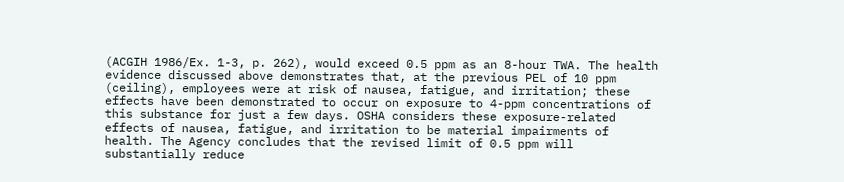(ACGIH 1986/Ex. 1-3, p. 262), would exceed 0.5 ppm as an 8-hour TWA. The health evidence discussed above demonstrates that, at the previous PEL of 10 ppm (ceiling), employees were at risk of nausea, fatigue, and irritation; these effects have been demonstrated to occur on exposure to 4-ppm concentrations of this substance for just a few days. OSHA considers these exposure-related effects of nausea, fatigue, and irritation to be material impairments of health. The Agency concludes that the revised limit of 0.5 ppm will substantially reduce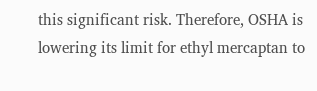this significant risk. Therefore, OSHA is lowering its limit for ethyl mercaptan to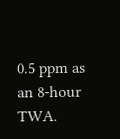0.5 ppm as an 8-hour TWA.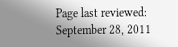Page last reviewed: September 28, 2011